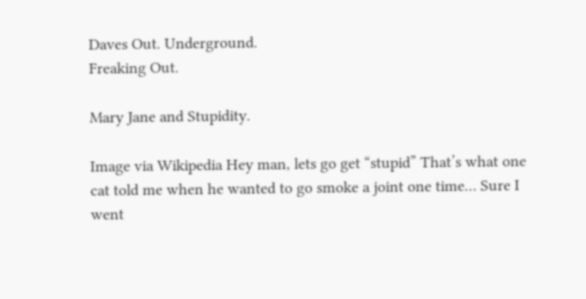Daves Out. Underground.
Freaking Out.

Mary Jane and Stupidity.

Image via Wikipedia Hey man, lets go get “stupid” That’s what one cat told me when he wanted to go smoke a joint one time… Sure I went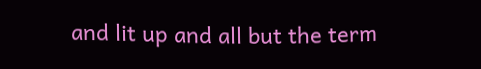and lit up and all but the term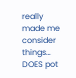really made me consider things… DOES pot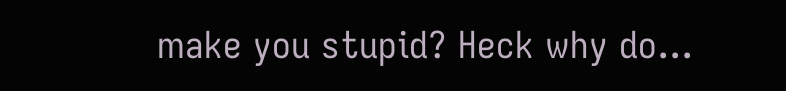make you stupid? Heck why do...